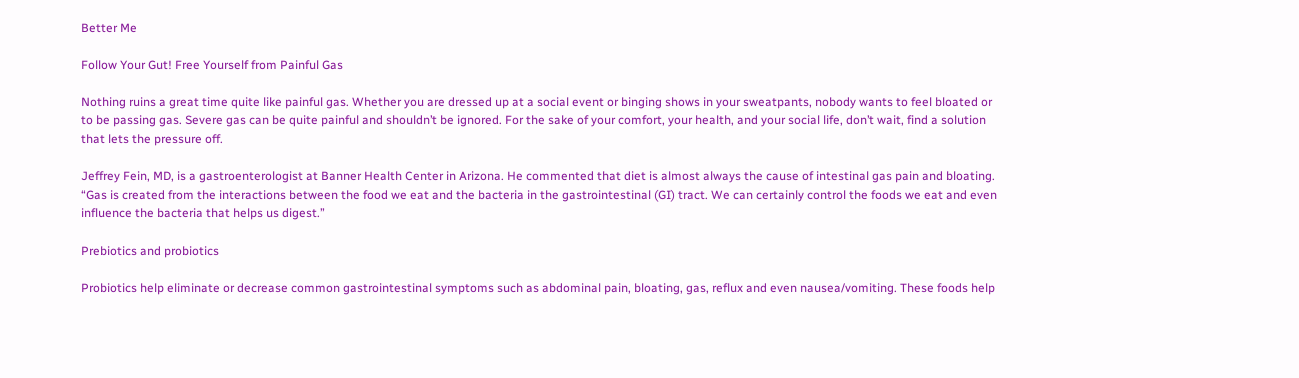Better Me

Follow Your Gut! Free Yourself from Painful Gas

Nothing ruins a great time quite like painful gas. Whether you are dressed up at a social event or binging shows in your sweatpants, nobody wants to feel bloated or to be passing gas. Severe gas can be quite painful and shouldn’t be ignored. For the sake of your comfort, your health, and your social life, don’t wait, find a solution that lets the pressure off.

Jeffrey Fein, MD, is a gastroenterologist at Banner Health Center in Arizona. He commented that diet is almost always the cause of intestinal gas pain and bloating. “Gas is created from the interactions between the food we eat and the bacteria in the gastrointestinal (GI) tract. We can certainly control the foods we eat and even influence the bacteria that helps us digest.”

Prebiotics and probiotics

Probiotics help eliminate or decrease common gastrointestinal symptoms such as abdominal pain, bloating, gas, reflux and even nausea/vomiting. These foods help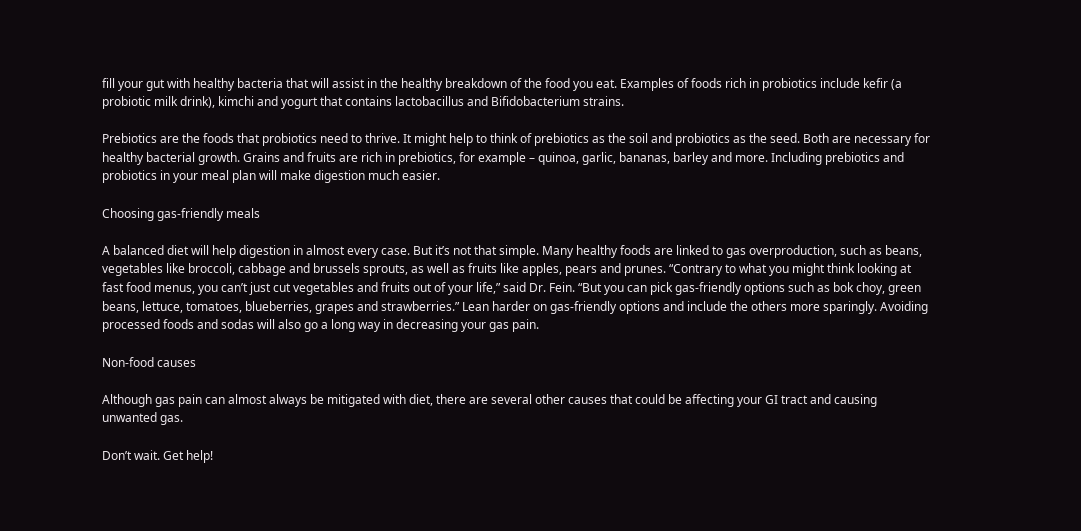fill your gut with healthy bacteria that will assist in the healthy breakdown of the food you eat. Examples of foods rich in probiotics include kefir (a probiotic milk drink), kimchi and yogurt that contains lactobacillus and Bifidobacterium strains.

Prebiotics are the foods that probiotics need to thrive. It might help to think of prebiotics as the soil and probiotics as the seed. Both are necessary for healthy bacterial growth. Grains and fruits are rich in prebiotics, for example – quinoa, garlic, bananas, barley and more. Including prebiotics and probiotics in your meal plan will make digestion much easier.

Choosing gas-friendly meals

A balanced diet will help digestion in almost every case. But it’s not that simple. Many healthy foods are linked to gas overproduction, such as beans, vegetables like broccoli, cabbage and brussels sprouts, as well as fruits like apples, pears and prunes. “Contrary to what you might think looking at fast food menus, you can’t just cut vegetables and fruits out of your life,” said Dr. Fein. “But you can pick gas-friendly options such as bok choy, green beans, lettuce, tomatoes, blueberries, grapes and strawberries.” Lean harder on gas-friendly options and include the others more sparingly. Avoiding processed foods and sodas will also go a long way in decreasing your gas pain.

Non-food causes

Although gas pain can almost always be mitigated with diet, there are several other causes that could be affecting your GI tract and causing unwanted gas.

Don’t wait. Get help!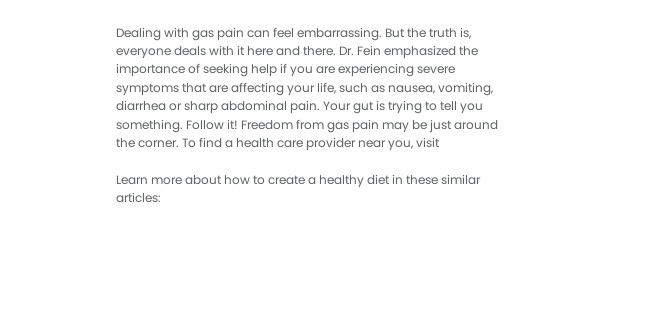Dealing with gas pain can feel embarrassing. But the truth is, everyone deals with it here and there. Dr. Fein emphasized the importance of seeking help if you are experiencing severe symptoms that are affecting your life, such as nausea, vomiting, diarrhea or sharp abdominal pain. Your gut is trying to tell you something. Follow it! Freedom from gas pain may be just around the corner. To find a health care provider near you, visit

Learn more about how to create a healthy diet in these similar articles: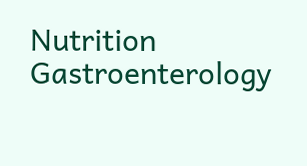Nutrition Gastroenterology